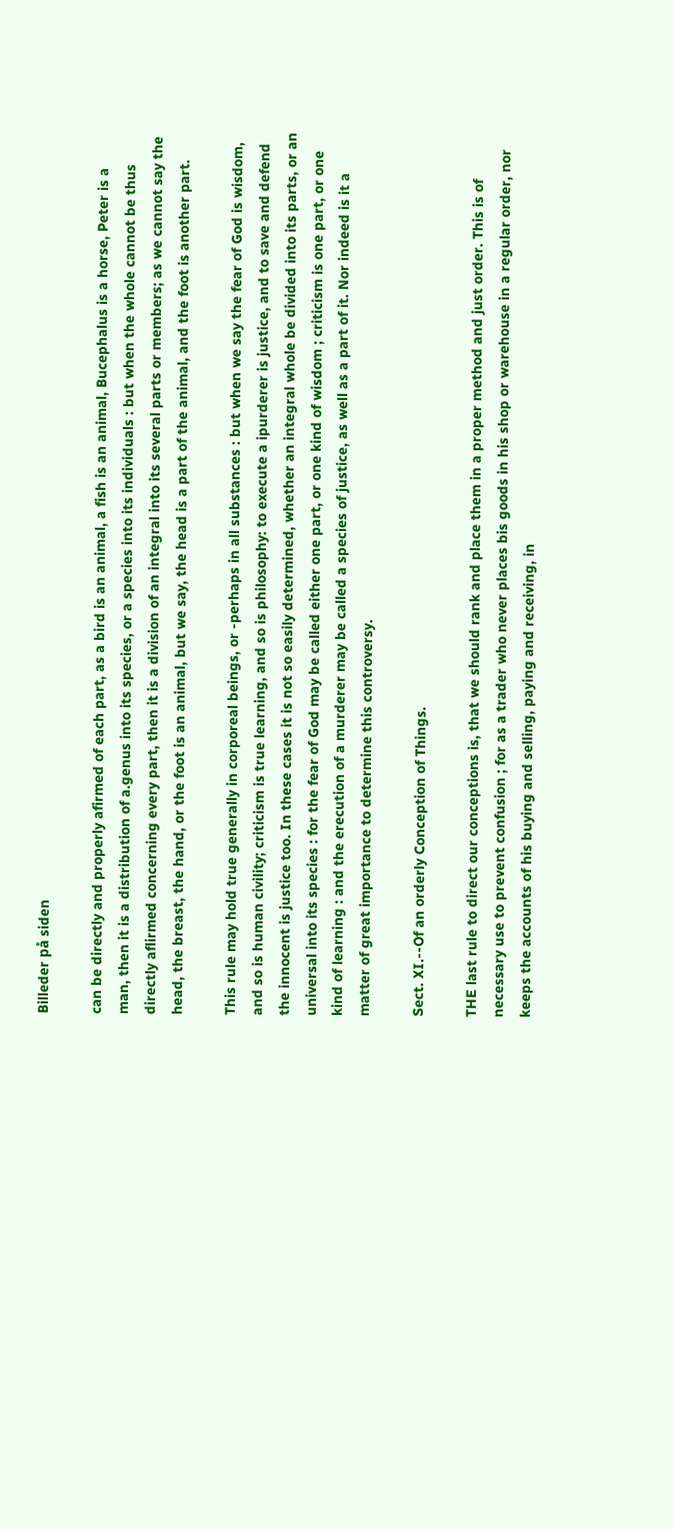Billeder på siden

can be directly and properly afirmed of each part, as a bird is an animal, a fish is an animal, Bucephalus is a horse, Peter is a man, then it is a distribution of a.genus into its species, or a species into its individuals : but when the whole cannot be thus directly aflirmed concerning every part, then it is a division of an integral into its several parts or members; as we cannot say the head, the breast, the hand, or the foot is an animal, but we say, the head is a part of the animal, and the foot is another part.

This rule may hold true generally in corporeal beings, or -perhaps in all substances : but when we say the fear of God is wisdom, and so is human civility; criticism is true learning, and so is philosophy: to execute a ipurderer is justice, and to save and defend the innocent is justice too. In these cases it is not so easily determined, whether an integral whole be divided into its parts, or an universal into its species : for the fear of God may be called either one part, or one kind of wisdom ; criticism is one part, or one kind of learning : and the erecution of a murderer may be called a species of justice, as well as a part of it. Nor indeed is it a matter of great importance to determine this controversy.

Sect. XI.--Of an orderly Conception of Things.

THE last rule to direct our conceptions is, that we should rank and place them in a proper method and just order. This is of necessary use to prevent confusion ; for as a trader who never places bis goods in his shop or warehouse in a regular order, nor keeps the accounts of his buying and selling, paying and receiving, in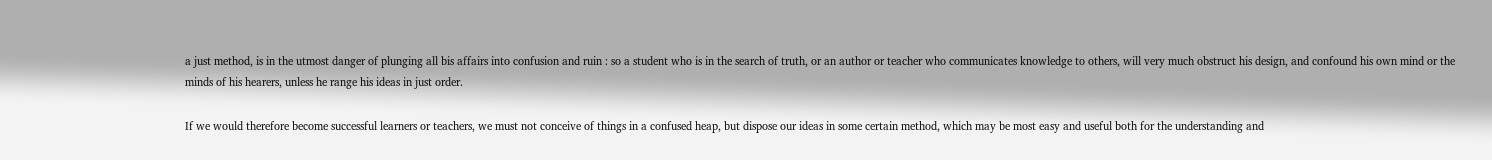a just method, is in the utmost danger of plunging all bis affairs into confusion and ruin : so a student who is in the search of truth, or an author or teacher who communicates knowledge to others, will very much obstruct his design, and confound his own mind or the minds of his hearers, unless he range his ideas in just order.

If we would therefore become successful learners or teachers, we must not conceive of things in a confused heap, but dispose our ideas in some certain method, which may be most easy and useful both for the understanding and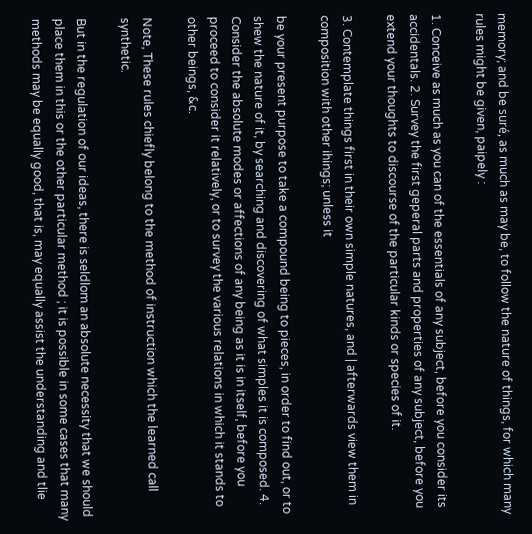memory; and be suré, as much as may be, to follow the nature of things, for which many rules might be given, paipely :

1. Conceive as much as you can of the essentials of any subject, before you consider its accidentals. 2. Survey the first geperal parts and properties of any subject, before you extend your thoughts to discourse of the particular kinds or species of it.

3. Contemplate things first in their own simple natures, and | afterwards view them in composition with other ihings; unless it

be your present purpose to take a compound being to pieces, in order to find out, or to shew the nature of it, by searching and discovering of what simples it is composed. 4. Consider the absolute modes or affections of any being as it is in itself, before you proceed to consider it relatively, or to survey the various relations in which it stands to other beings, &c.

Note, These rules chiefly belong to the method of instruction which the learned call synthetic.

But in the regulation of our ideas, there is seldlom an absolute necessity that we should place them in this or the other particular method ; it is possible in some cases that many methods may be equally good, that is, may equally assist the understanding and tlie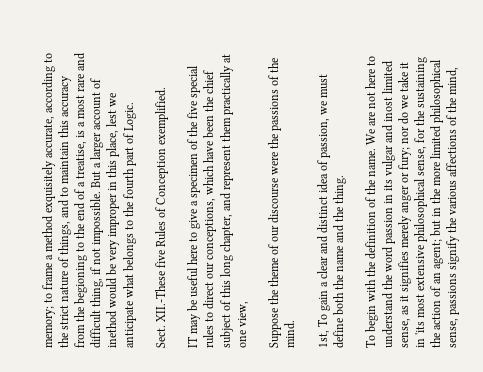memory; to frame a method exquisitely accurate, according to the strict nature of things, and to maintain this accuracy from the begioning to the end of a treatise, is a most rare and difficult thing, if not impossible. But a larger account of inethod would be very improper in this place, lest we anticipate what belongs to the fourth part of Logic.

Sect. XII.-These five Rules of Conception exemplified.

IT may be useful here to give a specimen of the five special rules to direct our conceptions, which have been the chief subject of this long chapter, and represent them practically at one view,

Suppose the theme of our discourse were the passions of the mind.

1st, To gain a clear and distinct idea of passion, we must define both the name and the thing.

To begin with the definition of the name. We are not here to understand the word passion in its vulgar and inost limited sense, as it signifies merely anger or fury; nor do we take it in 'its most extensive philosophical sense, for the sustaining the action of an agent; but in the more limited philosophical sense, passions signify the various affections of the mind,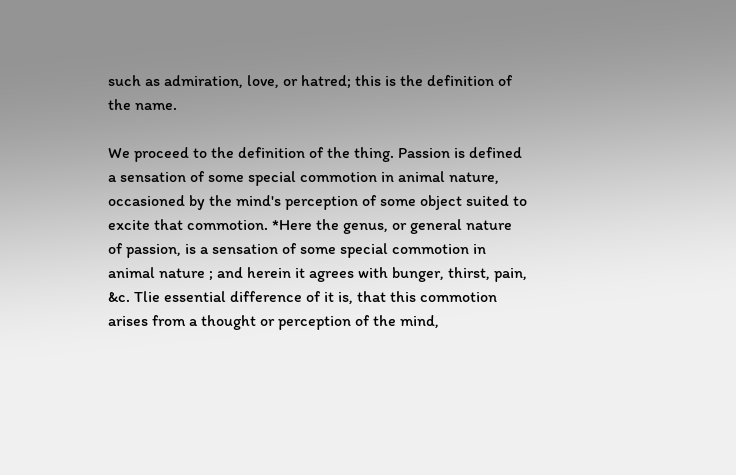such as admiration, love, or hatred; this is the definition of the name.

We proceed to the definition of the thing. Passion is defined a sensation of some special commotion in animal nature, occasioned by the mind's perception of some object suited to excite that commotion. *Here the genus, or general nature of passion, is a sensation of some special commotion in animal nature ; and herein it agrees with bunger, thirst, pain, &c. Tlie essential difference of it is, that this commotion arises from a thought or perception of the mind,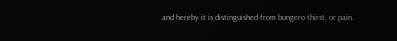and hereby it is distinguished from bungero thirst, or pain.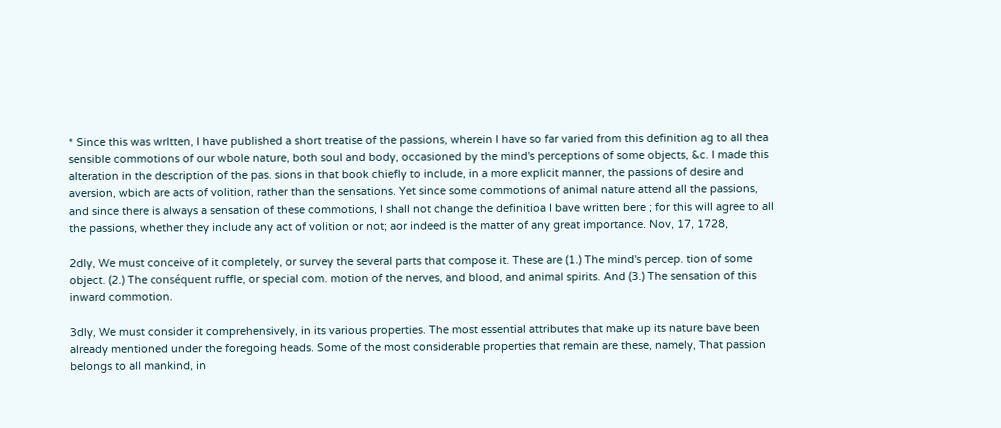* Since this was wrltten, I have published a short treatise of the passions, wherein I have so far varied from this definition ag to all thea sensible commotions of our wbole nature, both soul and body, occasioned by the mind's perceptions of some objects, &c. I made this alteration in the description of the pas. sions in that book chiefly to include, in a more explicit manner, the passions of desire and aversion, wbich are acts of volition, rather than the sensations. Yet since some commotions of animal nature attend all the passions, and since there is always a sensation of these commotions, I shall not change the definitioa I bave written bere ; for this will agree to all the passions, whether they include any act of volition or not; aor indeed is the matter of any great importance. Nov, 17, 1728,

2dly, We must conceive of it completely, or survey the several parts that compose it. These are (1.) The mind's percep. tion of some object. (2.) The conséquent ruffle, or special com. motion of the nerves, and blood, and animal spirits. And (3.) The sensation of this inward commotion.

3dly, We must consider it comprehensively, in its various properties. The most essential attributes that make up its nature bave been already mentioned under the foregoing heads. Some of the most considerable properties that remain are these, namely, That passion belongs to all mankind, in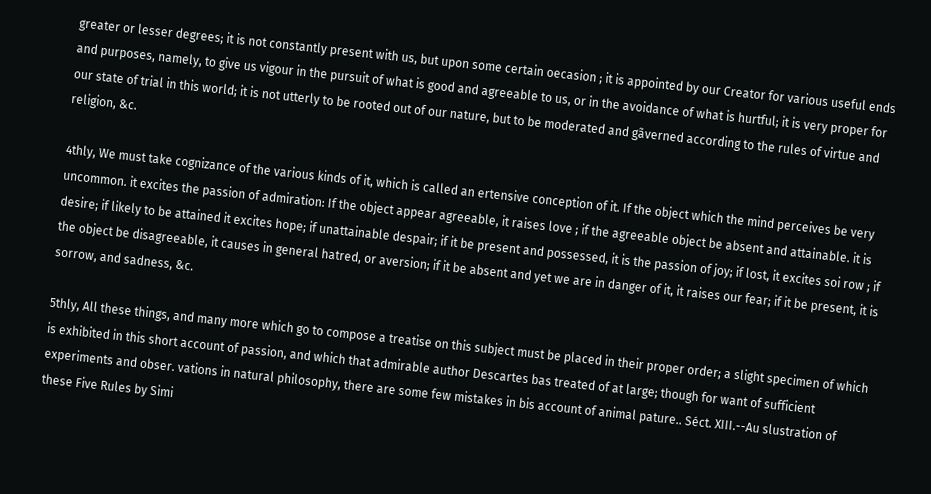greater or lesser degrees; it is not constantly present with us, but upon some certain oecasion ; it is appointed by our Creator for various useful ends and purposes, namely, to give us vigour in the pursuit of what is good and agreeable to us, or in the avoidance of what is hurtful; it is very proper for our state of trial in this world; it is not utterly to be rooted out of our nature, but to be moderated and gãverned according to the rules of virtue and religion, &c.

4thly, We must take cognizance of the various kinds of it, which is called an ertensive conception of it. If the object which the mind perceives be very uncommon. it excites the passion of admiration: If the object appear agreeable, it raises love ; if the agreeable object be absent and attainable. it is desire; if likely to be attained it excites hope; if unattainable despair; if it be present and possessed, it is the passion of joy; if lost, it excites soi row ; if the object be disagreeable, it causes in general hatred, or aversion; if it be absent and yet we are in danger of it, it raises our fear; if it be present, it is sorrow, and sadness, &c.

5thly, All these things, and many more which go to compose a treatise on this subject must be placed in their proper order; a slight specimen of which is exhibited in this short account of passion, and which that admirable author Descartes bas treated of at large; though for want of sufficient experiments and obser. vations in natural philosophy, there are some few mistakes in bis account of animal pature.. Séct. XIII.--Au slustration of these Five Rules by Simi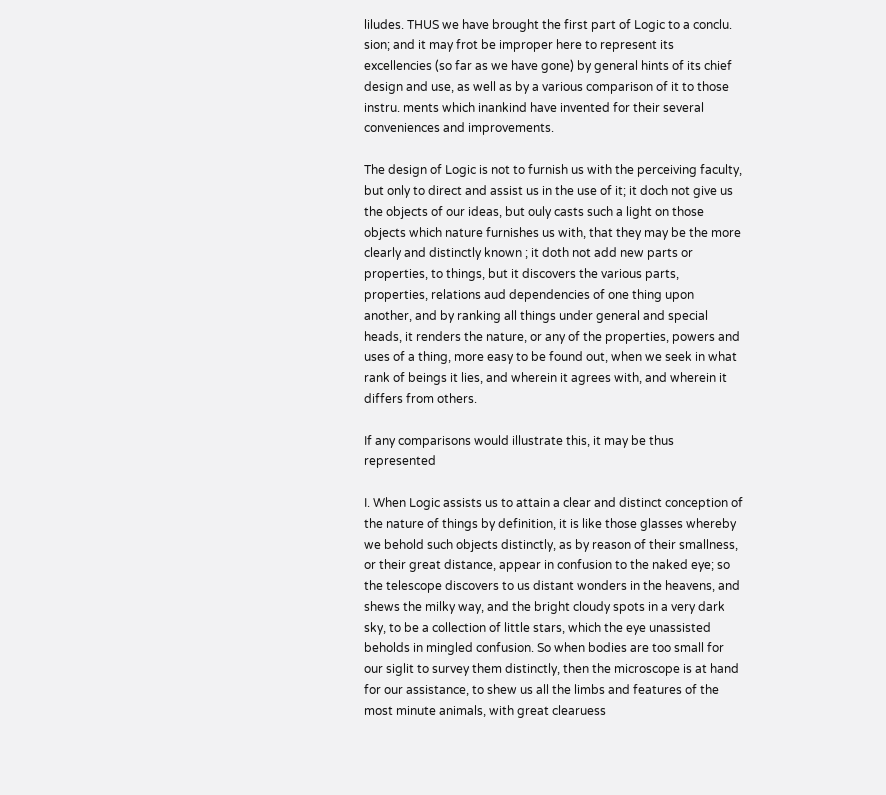liludes. THUS we have brought the first part of Logic to a conclu. sion; and it may frot be improper here to represent its excellencies (so far as we have gone) by general hints of its chief design and use, as well as by a various comparison of it to those instru. ments which inankind have invented for their several conveniences and improvements.

The design of Logic is not to furnish us with the perceiving faculty, but only to direct and assist us in the use of it; it doch not give us the objects of our ideas, but ouly casts such a light on those objects which nature furnishes us with, that they may be the more clearly and distinctly known ; it doth not add new parts or properties, to things, but it discovers the various parts, properties, relations aud dependencies of one thing upon another, and by ranking all things under general and special heads, it renders the nature, or any of the properties, powers and uses of a thing, more easy to be found out, when we seek in what rank of beings it lies, and wherein it agrees with, and wherein it differs from others.

If any comparisons would illustrate this, it may be thus represented

I. When Logic assists us to attain a clear and distinct conception of the nature of things by definition, it is like those glasses whereby we behold such objects distinctly, as by reason of their smallness, or their great distance, appear in confusion to the naked eye; so the telescope discovers to us distant wonders in the heavens, and shews the milky way, and the bright cloudy spots in a very dark sky, to be a collection of little stars, which the eye unassisted beholds in mingled confusion. So when bodies are too small for our siglit to survey them distinctly, then the microscope is at hand for our assistance, to shew us all the limbs and features of the most minute animals, with great clearuess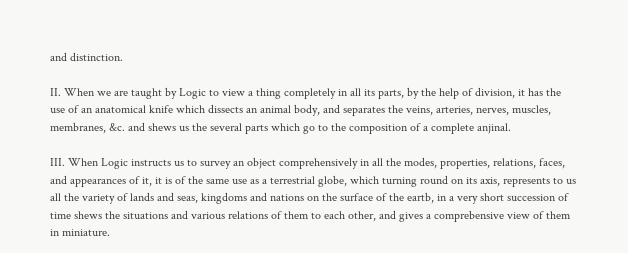and distinction.

II. When we are taught by Logic to view a thing completely in all its parts, by the help of division, it has the use of an anatomical knife which dissects an animal body, and separates the veins, arteries, nerves, muscles, membranes, &c. and shews us the several parts which go to the composition of a complete anjinal.

III. When Logic instructs us to survey an object comprehensively in all the modes, properties, relations, faces, and appearances of it, it is of the same use as a terrestrial globe, which turning round on its axis, represents to us all the variety of lands and seas, kingdoms and nations on the surface of the eartb, in a very short succession of time shews the situations and various relations of them to each other, and gives a comprebensive view of them in miniature.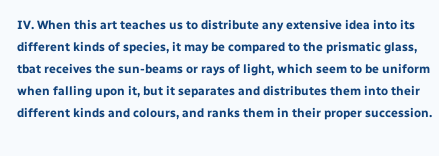IV. When this art teaches us to distribute any extensive idea into its different kinds of species, it may be compared to the prismatic glass, tbat receives the sun-beams or rays of light, which seem to be uniform when falling upon it, but it separates and distributes them into their different kinds and colours, and ranks them in their proper succession.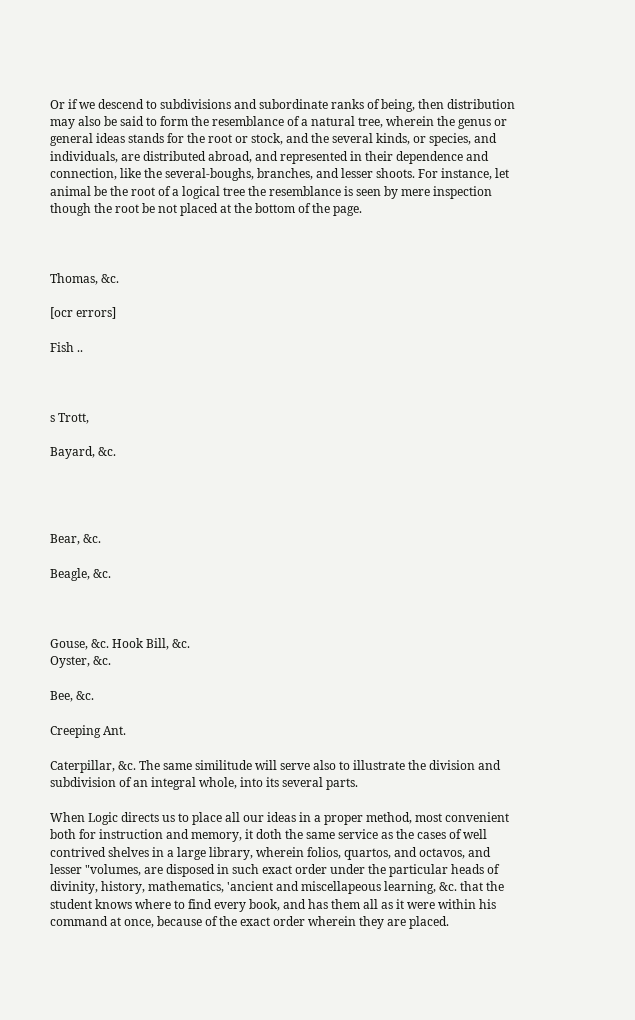Or if we descend to subdivisions and subordinate ranks of being, then distribution may also be said to form the resemblance of a natural tree, wherein the genus or general ideas stands for the root or stock, and the several kinds, or species, and individuals, are distributed abroad, and represented in their dependence and connection, like the several-boughs, branches, and lesser shoots. For instance, let animal be the root of a logical tree the resemblance is seen by mere inspection though the root be not placed at the bottom of the page.



Thomas, &c.

[ocr errors]

Fish ..



s Trott,

Bayard, &c.




Bear, &c.

Beagle, &c.



Gouse, &c. Hook Bill, &c.
Oyster, &c.

Bee, &c.

Creeping Ant.

Caterpillar, &c. The same similitude will serve also to illustrate the division and subdivision of an integral whole, into its several parts.

When Logic directs us to place all our ideas in a proper method, most convenient both for instruction and memory, it doth the same service as the cases of well contrived shelves in a large library, wherein folios, quartos, and octavos, and lesser "volumes, are disposed in such exact order under the particular heads of divinity, history, mathematics, 'ancient and miscellapeous learning, &c. that the student knows where to find every book, and has them all as it were within his command at once, because of the exact order wherein they are placed.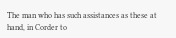The man who has such assistances as these at hand, in Corder to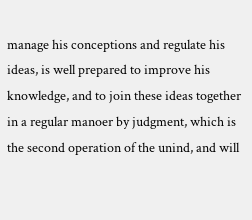manage his conceptions and regulate his ideas, is well prepared to improve his knowledge, and to join these ideas together in a regular manoer by judgment, which is the second operation of the unind, and will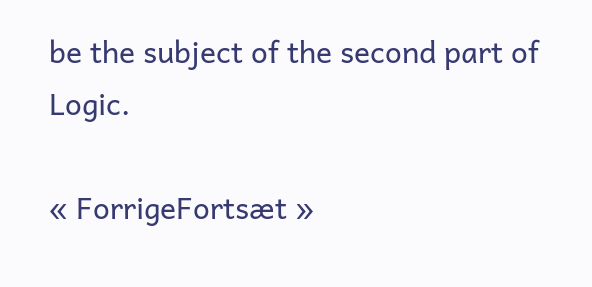be the subject of the second part of Logic.

« ForrigeFortsæt »